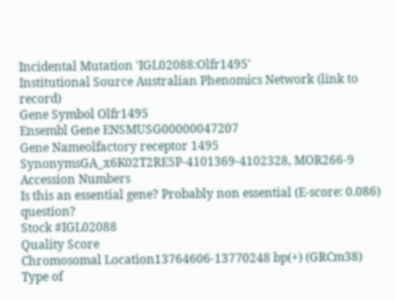Incidental Mutation 'IGL02088:Olfr1495'
Institutional Source Australian Phenomics Network (link to record)
Gene Symbol Olfr1495
Ensembl Gene ENSMUSG00000047207
Gene Nameolfactory receptor 1495
SynonymsGA_x6K02T2RE5P-4101369-4102328, MOR266-9
Accession Numbers
Is this an essential gene? Probably non essential (E-score: 0.086) question?
Stock #IGL02088
Quality Score
Chromosomal Location13764606-13770248 bp(+) (GRCm38)
Type of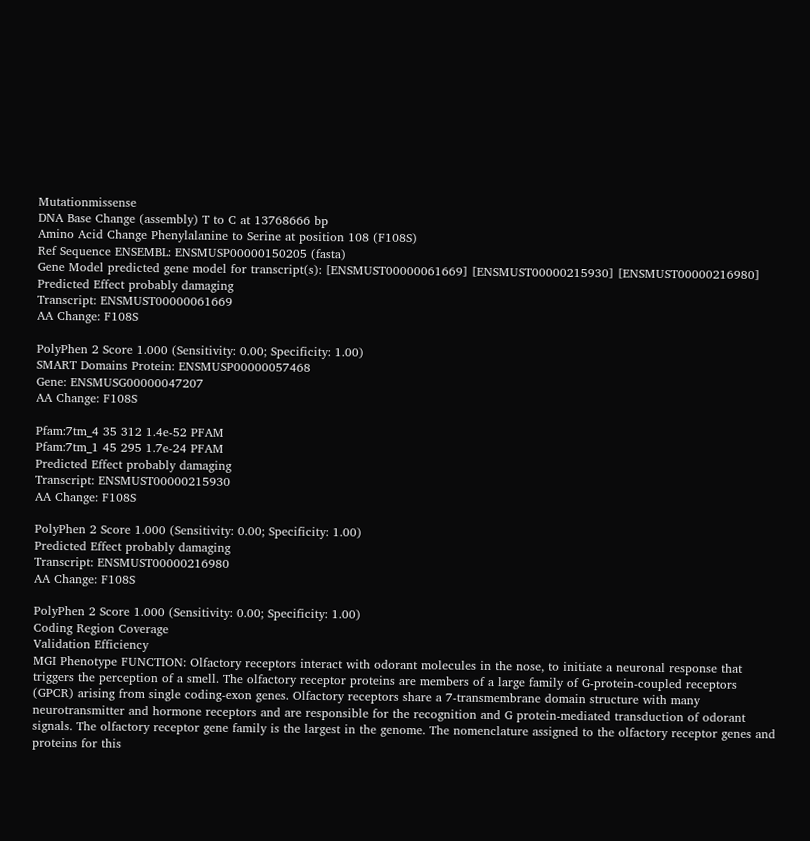Mutationmissense
DNA Base Change (assembly) T to C at 13768666 bp
Amino Acid Change Phenylalanine to Serine at position 108 (F108S)
Ref Sequence ENSEMBL: ENSMUSP00000150205 (fasta)
Gene Model predicted gene model for transcript(s): [ENSMUST00000061669] [ENSMUST00000215930] [ENSMUST00000216980]
Predicted Effect probably damaging
Transcript: ENSMUST00000061669
AA Change: F108S

PolyPhen 2 Score 1.000 (Sensitivity: 0.00; Specificity: 1.00)
SMART Domains Protein: ENSMUSP00000057468
Gene: ENSMUSG00000047207
AA Change: F108S

Pfam:7tm_4 35 312 1.4e-52 PFAM
Pfam:7tm_1 45 295 1.7e-24 PFAM
Predicted Effect probably damaging
Transcript: ENSMUST00000215930
AA Change: F108S

PolyPhen 2 Score 1.000 (Sensitivity: 0.00; Specificity: 1.00)
Predicted Effect probably damaging
Transcript: ENSMUST00000216980
AA Change: F108S

PolyPhen 2 Score 1.000 (Sensitivity: 0.00; Specificity: 1.00)
Coding Region Coverage
Validation Efficiency
MGI Phenotype FUNCTION: Olfactory receptors interact with odorant molecules in the nose, to initiate a neuronal response that triggers the perception of a smell. The olfactory receptor proteins are members of a large family of G-protein-coupled receptors (GPCR) arising from single coding-exon genes. Olfactory receptors share a 7-transmembrane domain structure with many neurotransmitter and hormone receptors and are responsible for the recognition and G protein-mediated transduction of odorant signals. The olfactory receptor gene family is the largest in the genome. The nomenclature assigned to the olfactory receptor genes and proteins for this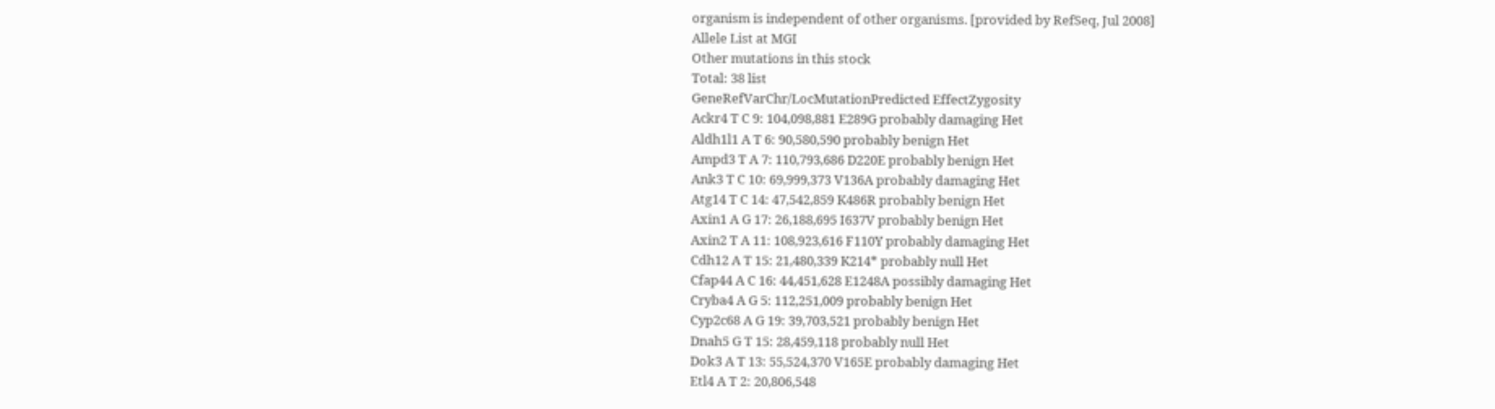organism is independent of other organisms. [provided by RefSeq, Jul 2008]
Allele List at MGI
Other mutations in this stock
Total: 38 list
GeneRefVarChr/LocMutationPredicted EffectZygosity
Ackr4 T C 9: 104,098,881 E289G probably damaging Het
Aldh1l1 A T 6: 90,580,590 probably benign Het
Ampd3 T A 7: 110,793,686 D220E probably benign Het
Ank3 T C 10: 69,999,373 V136A probably damaging Het
Atg14 T C 14: 47,542,859 K486R probably benign Het
Axin1 A G 17: 26,188,695 I637V probably benign Het
Axin2 T A 11: 108,923,616 F110Y probably damaging Het
Cdh12 A T 15: 21,480,339 K214* probably null Het
Cfap44 A C 16: 44,451,628 E1248A possibly damaging Het
Cryba4 A G 5: 112,251,009 probably benign Het
Cyp2c68 A G 19: 39,703,521 probably benign Het
Dnah5 G T 15: 28,459,118 probably null Het
Dok3 A T 13: 55,524,370 V165E probably damaging Het
Etl4 A T 2: 20,806,548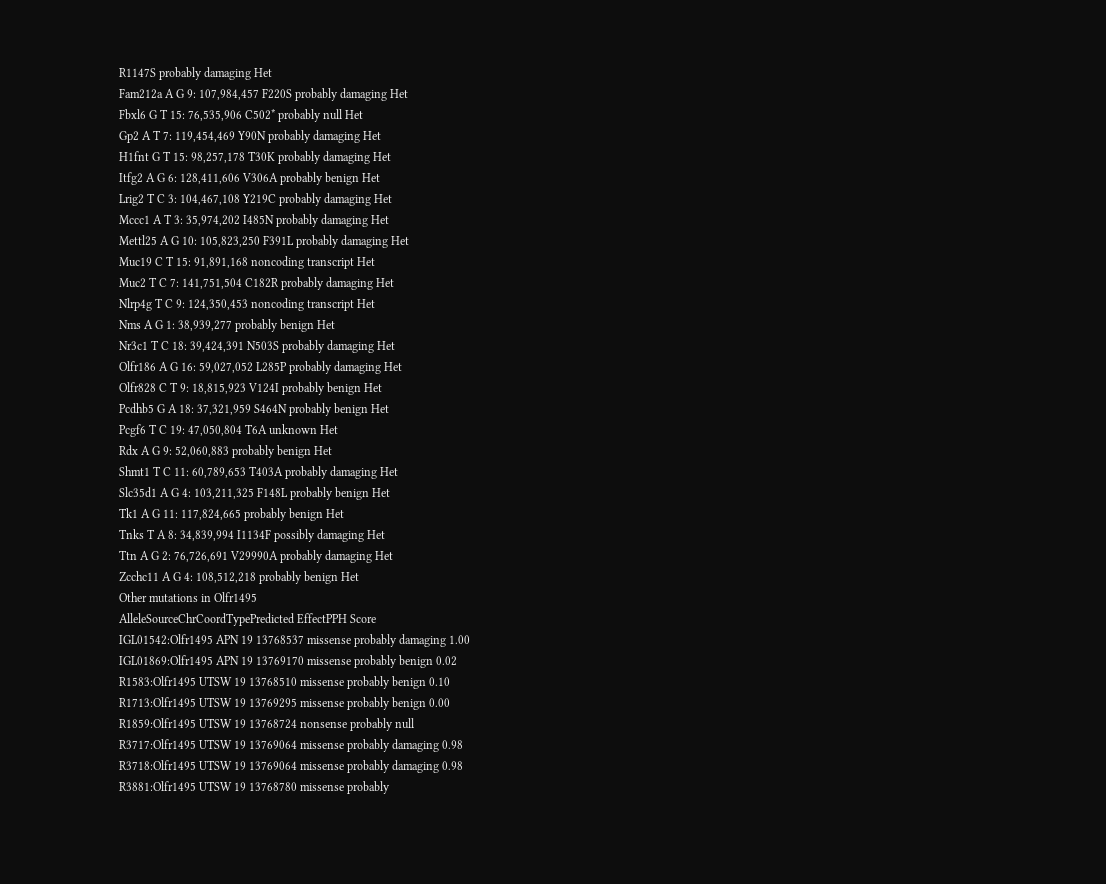R1147S probably damaging Het
Fam212a A G 9: 107,984,457 F220S probably damaging Het
Fbxl6 G T 15: 76,535,906 C502* probably null Het
Gp2 A T 7: 119,454,469 Y90N probably damaging Het
H1fnt G T 15: 98,257,178 T30K probably damaging Het
Itfg2 A G 6: 128,411,606 V306A probably benign Het
Lrig2 T C 3: 104,467,108 Y219C probably damaging Het
Mccc1 A T 3: 35,974,202 I485N probably damaging Het
Mettl25 A G 10: 105,823,250 F391L probably damaging Het
Muc19 C T 15: 91,891,168 noncoding transcript Het
Muc2 T C 7: 141,751,504 C182R probably damaging Het
Nlrp4g T C 9: 124,350,453 noncoding transcript Het
Nms A G 1: 38,939,277 probably benign Het
Nr3c1 T C 18: 39,424,391 N503S probably damaging Het
Olfr186 A G 16: 59,027,052 L285P probably damaging Het
Olfr828 C T 9: 18,815,923 V124I probably benign Het
Pcdhb5 G A 18: 37,321,959 S464N probably benign Het
Pcgf6 T C 19: 47,050,804 T6A unknown Het
Rdx A G 9: 52,060,883 probably benign Het
Shmt1 T C 11: 60,789,653 T403A probably damaging Het
Slc35d1 A G 4: 103,211,325 F148L probably benign Het
Tk1 A G 11: 117,824,665 probably benign Het
Tnks T A 8: 34,839,994 I1134F possibly damaging Het
Ttn A G 2: 76,726,691 V29990A probably damaging Het
Zcchc11 A G 4: 108,512,218 probably benign Het
Other mutations in Olfr1495
AlleleSourceChrCoordTypePredicted EffectPPH Score
IGL01542:Olfr1495 APN 19 13768537 missense probably damaging 1.00
IGL01869:Olfr1495 APN 19 13769170 missense probably benign 0.02
R1583:Olfr1495 UTSW 19 13768510 missense probably benign 0.10
R1713:Olfr1495 UTSW 19 13769295 missense probably benign 0.00
R1859:Olfr1495 UTSW 19 13768724 nonsense probably null
R3717:Olfr1495 UTSW 19 13769064 missense probably damaging 0.98
R3718:Olfr1495 UTSW 19 13769064 missense probably damaging 0.98
R3881:Olfr1495 UTSW 19 13768780 missense probably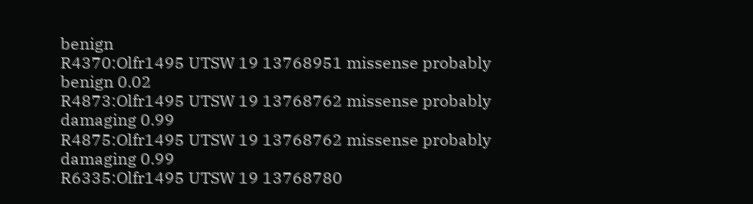benign
R4370:Olfr1495 UTSW 19 13768951 missense probably benign 0.02
R4873:Olfr1495 UTSW 19 13768762 missense probably damaging 0.99
R4875:Olfr1495 UTSW 19 13768762 missense probably damaging 0.99
R6335:Olfr1495 UTSW 19 13768780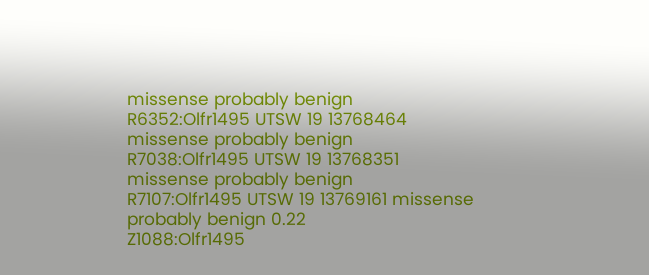missense probably benign
R6352:Olfr1495 UTSW 19 13768464 missense probably benign
R7038:Olfr1495 UTSW 19 13768351 missense probably benign
R7107:Olfr1495 UTSW 19 13769161 missense probably benign 0.22
Z1088:Olfr1495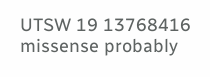UTSW 19 13768416 missense probably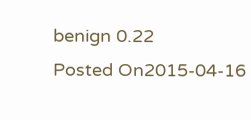benign 0.22
Posted On2015-04-16